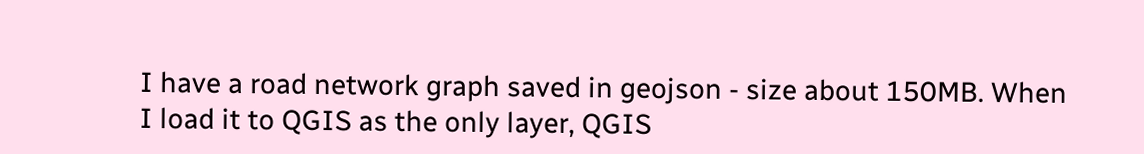I have a road network graph saved in geojson - size about 150MB. When I load it to QGIS as the only layer, QGIS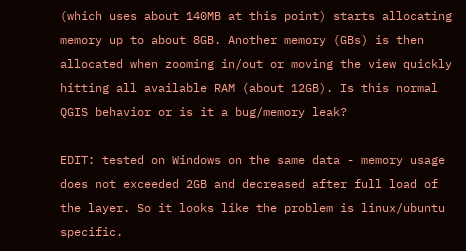(which uses about 140MB at this point) starts allocating memory up to about 8GB. Another memory (GBs) is then allocated when zooming in/out or moving the view quickly hitting all available RAM (about 12GB). Is this normal QGIS behavior or is it a bug/memory leak?

EDIT: tested on Windows on the same data - memory usage does not exceeded 2GB and decreased after full load of the layer. So it looks like the problem is linux/ubuntu specific.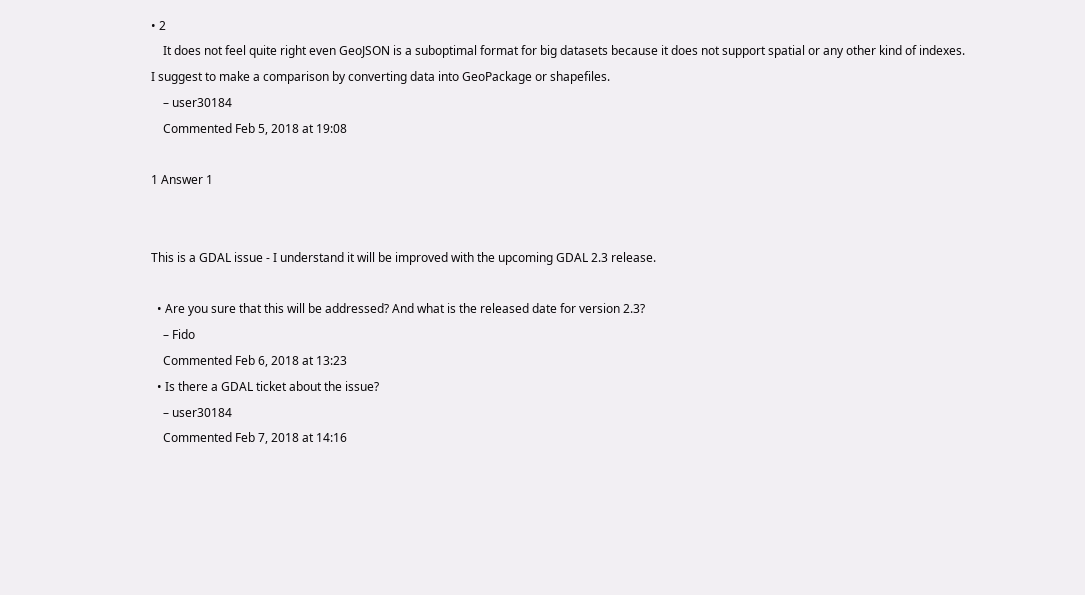• 2
    It does not feel quite right even GeoJSON is a suboptimal format for big datasets because it does not support spatial or any other kind of indexes. I suggest to make a comparison by converting data into GeoPackage or shapefiles.
    – user30184
    Commented Feb 5, 2018 at 19:08

1 Answer 1


This is a GDAL issue - I understand it will be improved with the upcoming GDAL 2.3 release.

  • Are you sure that this will be addressed? And what is the released date for version 2.3?
    – Fido
    Commented Feb 6, 2018 at 13:23
  • Is there a GDAL ticket about the issue?
    – user30184
    Commented Feb 7, 2018 at 14:16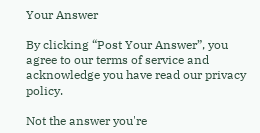Your Answer

By clicking “Post Your Answer”, you agree to our terms of service and acknowledge you have read our privacy policy.

Not the answer you're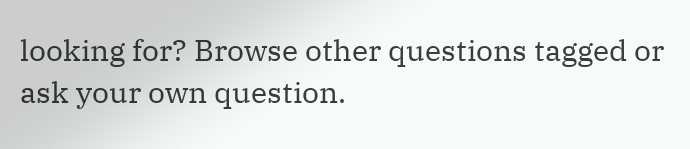looking for? Browse other questions tagged or ask your own question.